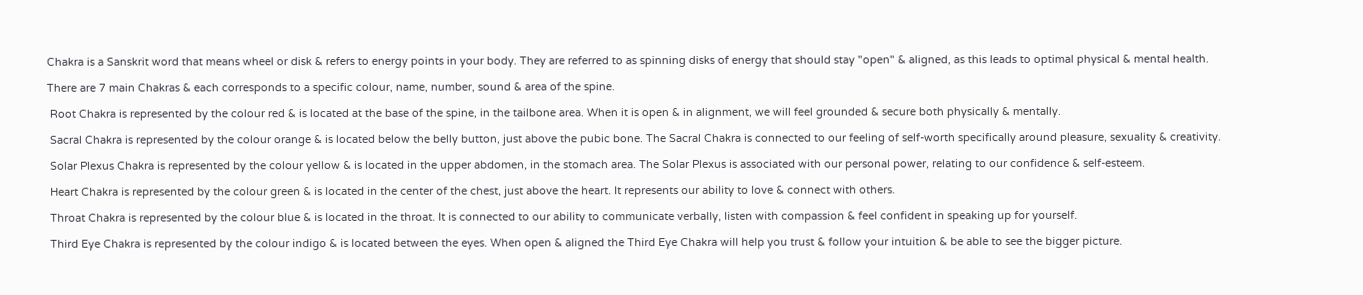Chakra is a Sanskrit word that means wheel or disk & refers to energy points in your body. They are referred to as spinning disks of energy that should stay "open" & aligned, as this leads to optimal physical & mental health.

There are 7 main Chakras & each corresponds to a specific colour, name, number, sound & area of the spine.

 Root Chakra is represented by the colour red & is located at the base of the spine, in the tailbone area. When it is open & in alignment, we will feel grounded & secure both physically & mentally.

 Sacral Chakra is represented by the colour orange & is located below the belly button, just above the pubic bone. The Sacral Chakra is connected to our feeling of self-worth specifically around pleasure, sexuality & creativity.

 Solar Plexus Chakra is represented by the colour yellow & is located in the upper abdomen, in the stomach area. The Solar Plexus is associated with our personal power, relating to our confidence & self-esteem.

 Heart Chakra is represented by the colour green & is located in the center of the chest, just above the heart. It represents our ability to love & connect with others.

 Throat Chakra is represented by the colour blue & is located in the throat. It is connected to our ability to communicate verbally, listen with compassion & feel confident in speaking up for yourself.

 Third Eye Chakra is represented by the colour indigo & is located between the eyes. When open & aligned the Third Eye Chakra will help you trust & follow your intuition & be able to see the bigger picture.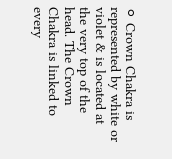⚪ Crown Chakra is represented by white or violet & is located at the very top of the head. The Crown Chakra is linked to every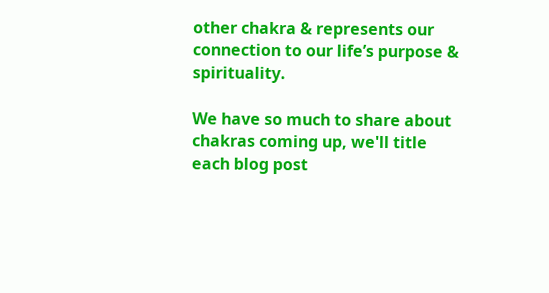other chakra & represents our connection to our life’s purpose & spirituality.

We have so much to share about chakras coming up, we'll title each blog post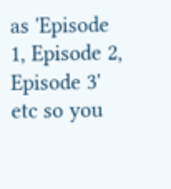as 'Episode 1, Episode 2, Episode 3' etc so you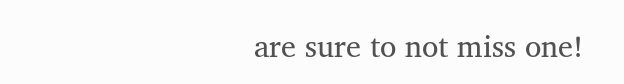are sure to not miss one!